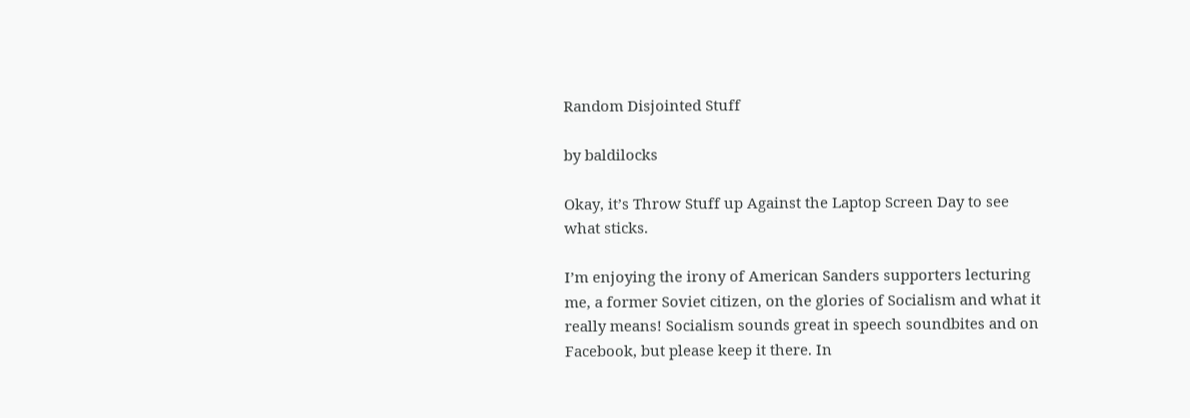Random Disjointed Stuff

by baldilocks

Okay, it’s Throw Stuff up Against the Laptop Screen Day to see what sticks.

I’m enjoying the irony of American Sanders supporters lecturing me, a former Soviet citizen, on the glories of Socialism and what it really means! Socialism sounds great in speech soundbites and on Facebook, but please keep it there. In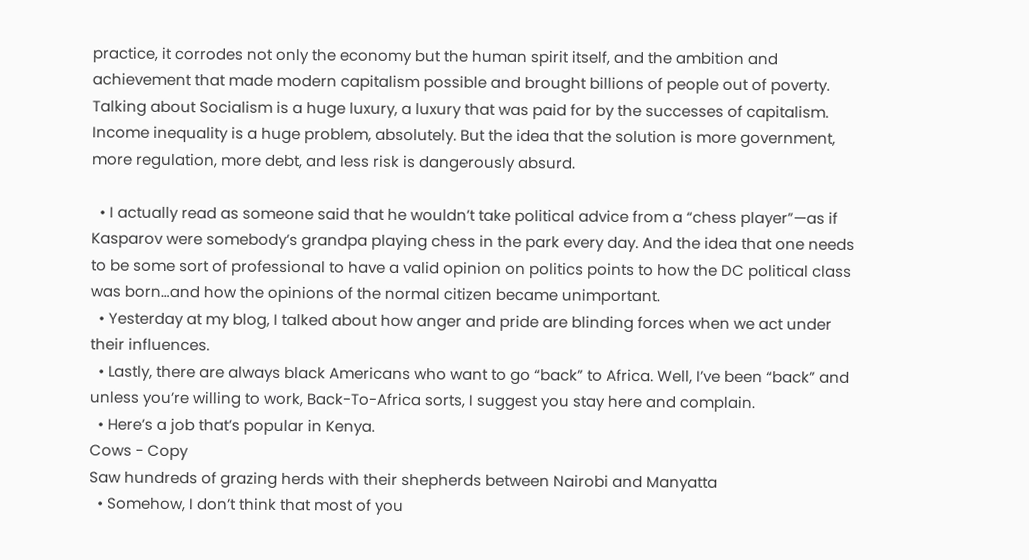practice, it corrodes not only the economy but the human spirit itself, and the ambition and achievement that made modern capitalism possible and brought billions of people out of poverty. Talking about Socialism is a huge luxury, a luxury that was paid for by the successes of capitalism. Income inequality is a huge problem, absolutely. But the idea that the solution is more government, more regulation, more debt, and less risk is dangerously absurd.

  • I actually read as someone said that he wouldn’t take political advice from a “chess player”—as if Kasparov were somebody’s grandpa playing chess in the park every day. And the idea that one needs to be some sort of professional to have a valid opinion on politics points to how the DC political class was born…and how the opinions of the normal citizen became unimportant.
  • Yesterday at my blog, I talked about how anger and pride are blinding forces when we act under their influences.
  • Lastly, there are always black Americans who want to go “back” to Africa. Well, I’ve been “back” and unless you’re willing to work, Back-To-Africa sorts, I suggest you stay here and complain.
  • Here’s a job that’s popular in Kenya.
Cows - Copy
Saw hundreds of grazing herds with their shepherds between Nairobi and Manyatta
  • Somehow, I don’t think that most of you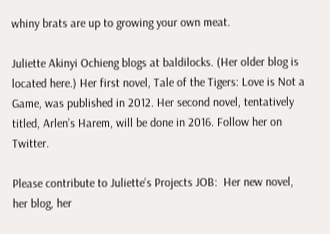whiny brats are up to growing your own meat.

Juliette Akinyi Ochieng blogs at baldilocks. (Her older blog is located here.) Her first novel, Tale of the Tigers: Love is Not a Game, was published in 2012. Her second novel, tentatively titled, Arlen’s Harem, will be done in 2016. Follow her on Twitter.

Please contribute to Juliette’s Projects JOB:  Her new novel, her blog, her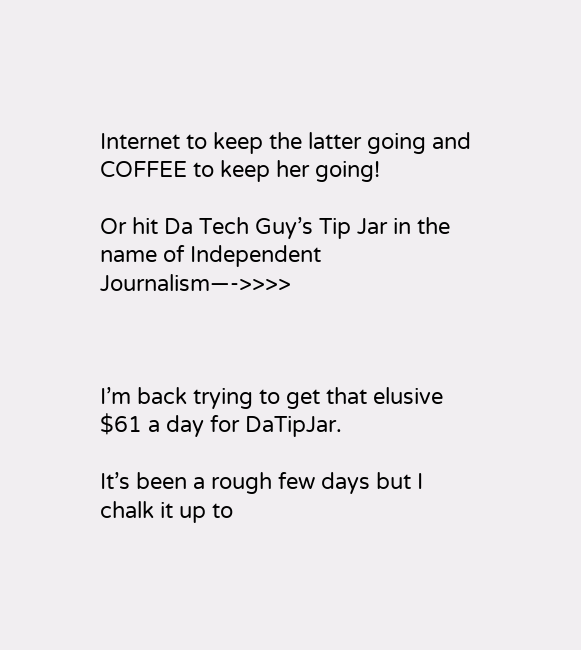Internet to keep the latter going and COFFEE to keep her going!

Or hit Da Tech Guy’s Tip Jar in the name of Independent Journalism—->>>>



I’m back trying to get that elusive $61 a day for DaTipJar.

It’s been a rough few days but I chalk it up to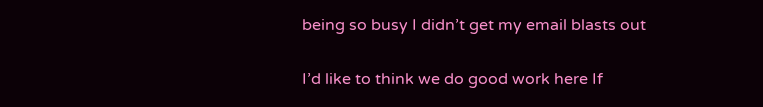being so busy I didn’t get my email blasts out

I’d like to think we do good work here If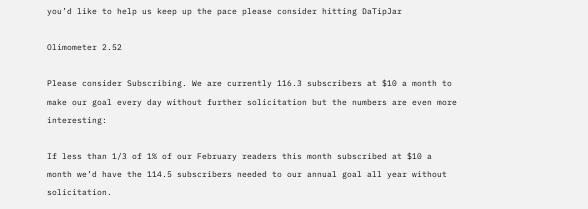you’d like to help us keep up the pace please consider hitting DaTipJar

Olimometer 2.52

Please consider Subscribing. We are currently 116.3 subscribers at $10 a month to make our goal every day without further solicitation but the numbers are even more interesting:

If less than 1/3 of 1% of our February readers this month subscribed at $10 a month we’d have the 114.5 subscribers needed to our annual goal all year without solicitation.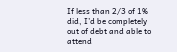If less than 2/3 of 1% did, I’d be completely out of debt and able to attend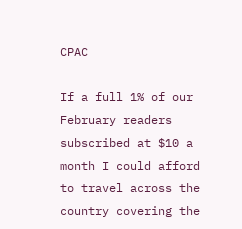CPAC

If a full 1% of our February readers subscribed at $10 a month I could afford to travel across the country covering the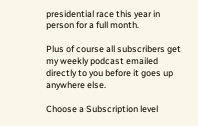presidential race this year in person for a full month.

Plus of course all subscribers get my weekly podcast emailed directly to you before it goes up anywhere else.

Choose a Subscription level